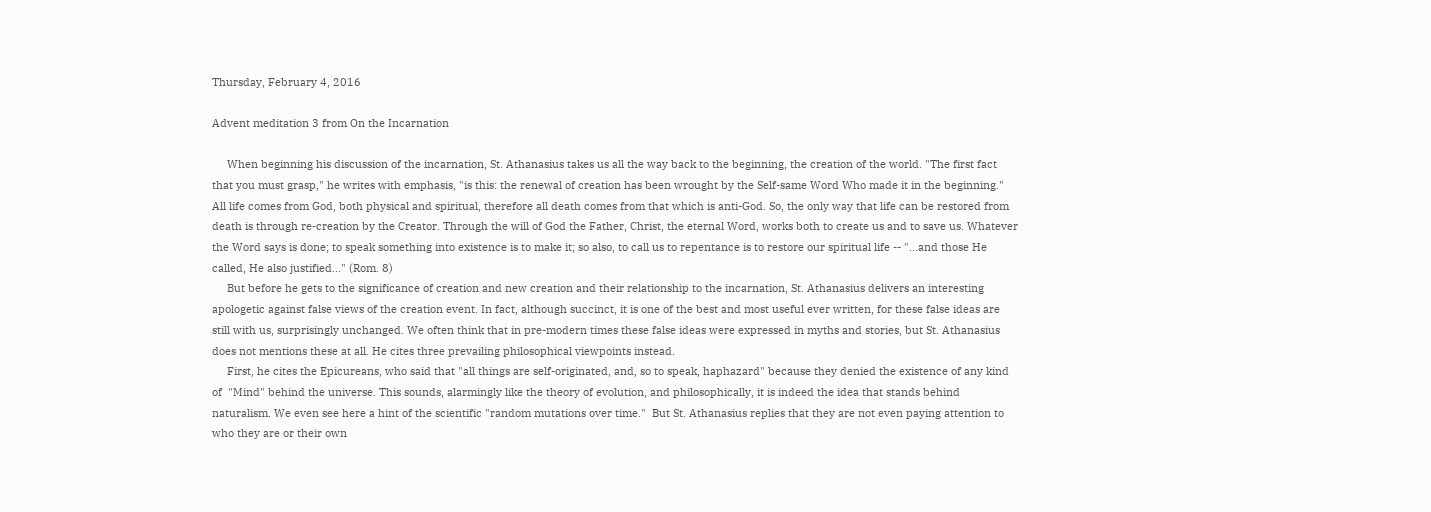Thursday, February 4, 2016

Advent meditation 3 from On the Incarnation

     When beginning his discussion of the incarnation, St. Athanasius takes us all the way back to the beginning, the creation of the world. "The first fact that you must grasp," he writes with emphasis, "is this: the renewal of creation has been wrought by the Self-same Word Who made it in the beginning." All life comes from God, both physical and spiritual, therefore all death comes from that which is anti-God. So, the only way that life can be restored from death is through re-creation by the Creator. Through the will of God the Father, Christ, the eternal Word, works both to create us and to save us. Whatever the Word says is done; to speak something into existence is to make it; so also, to call us to repentance is to restore our spiritual life -- "...and those He called, He also justified..." (Rom. 8)
     But before he gets to the significance of creation and new creation and their relationship to the incarnation, St. Athanasius delivers an interesting apologetic against false views of the creation event. In fact, although succinct, it is one of the best and most useful ever written, for these false ideas are still with us, surprisingly unchanged. We often think that in pre-modern times these false ideas were expressed in myths and stories, but St. Athanasius does not mentions these at all. He cites three prevailing philosophical viewpoints instead.
     First, he cites the Epicureans, who said that "all things are self-originated, and, so to speak, haphazard" because they denied the existence of any kind of  "Mind" behind the universe. This sounds, alarmingly like the theory of evolution, and philosophically, it is indeed the idea that stands behind naturalism. We even see here a hint of the scientific "random mutations over time."  But St. Athanasius replies that they are not even paying attention to who they are or their own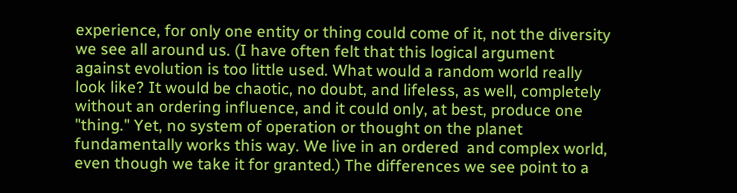experience, for only one entity or thing could come of it, not the diversity we see all around us. (I have often felt that this logical argument against evolution is too little used. What would a random world really look like? It would be chaotic, no doubt, and lifeless, as well, completely without an ordering influence, and it could only, at best, produce one "thing." Yet, no system of operation or thought on the planet fundamentally works this way. We live in an ordered  and complex world, even though we take it for granted.) The differences we see point to a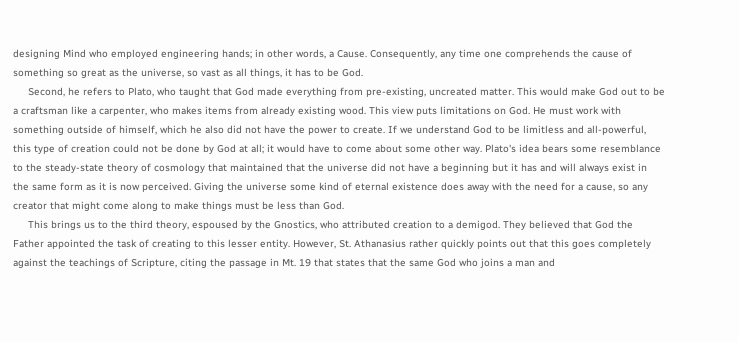designing Mind who employed engineering hands; in other words, a Cause. Consequently, any time one comprehends the cause of something so great as the universe, so vast as all things, it has to be God.
     Second, he refers to Plato, who taught that God made everything from pre-existing, uncreated matter. This would make God out to be a craftsman like a carpenter, who makes items from already existing wood. This view puts limitations on God. He must work with something outside of himself, which he also did not have the power to create. If we understand God to be limitless and all-powerful, this type of creation could not be done by God at all; it would have to come about some other way. Plato's idea bears some resemblance to the steady-state theory of cosmology that maintained that the universe did not have a beginning but it has and will always exist in the same form as it is now perceived. Giving the universe some kind of eternal existence does away with the need for a cause, so any creator that might come along to make things must be less than God.
     This brings us to the third theory, espoused by the Gnostics, who attributed creation to a demigod. They believed that God the Father appointed the task of creating to this lesser entity. However, St. Athanasius rather quickly points out that this goes completely against the teachings of Scripture, citing the passage in Mt. 19 that states that the same God who joins a man and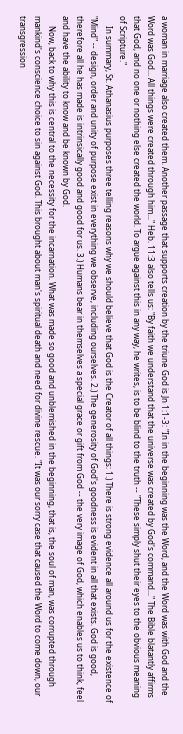a woman in marriage also created them. Another passage that supports creation by the triune God is Jn 1:1-3: "In in the beginning was the Word, and the Word was with God and the Word was God... All things were created through him..." Heb. 11:3 also tells us: "By faith we understand that the universe was created by God's command..." The Bible blatantly affirms that God, and no one or nothing else created the world. To argue against this in any way, he writes, is to be blind to the truth -- "These simply shut their eyes to the obvious meaning of Scripture."
     In summary, St. Athanasius purposes three telling reasons why we should believe that God is the Creator of all things: 1.) There is strong evidence all around us for the existence of "Mind" -- design, order and unity of purpose exist in everything we observe, including ourselves. 2.) The generosity of God's goodness is evident in all that exists. God is good, therefore all he has made is intrinsically good and good for us. 3.) Humans bear in themselves a special grace or gift from God -- the very image of God, which enables us to think, feel and have the ability to know and be known by God.
     Now, back to why this is central to the necessity for the incarnation. What was made so good and unblemished in the beginning, that is, the soul of man, was corrupted through mankind's conscience choice to sin against God. This brought about man's spiritual death and need for divine rescue. "It was our sorry case that caused the Word to come down, our transgression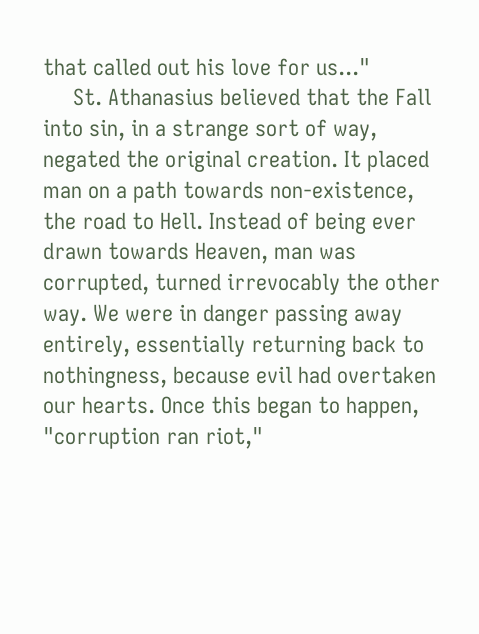that called out his love for us..."
     St. Athanasius believed that the Fall into sin, in a strange sort of way, negated the original creation. It placed man on a path towards non-existence, the road to Hell. Instead of being ever drawn towards Heaven, man was corrupted, turned irrevocably the other way. We were in danger passing away entirely, essentially returning back to nothingness, because evil had overtaken our hearts. Once this began to happen, "corruption ran riot,"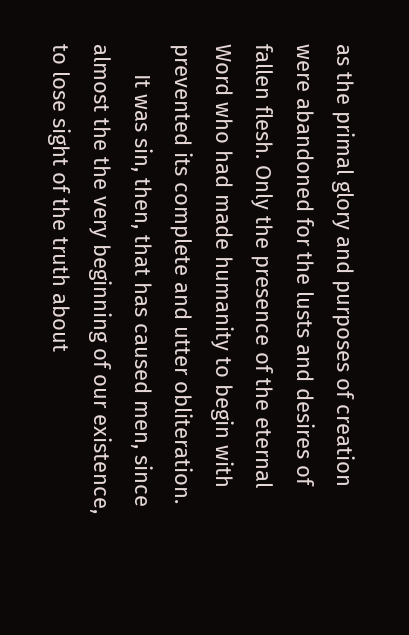as the primal glory and purposes of creation were abandoned for the lusts and desires of fallen flesh. Only the presence of the eternal Word who had made humanity to begin with prevented its complete and utter obliteration.
     It was sin, then, that has caused men, since almost the the very beginning of our existence, to lose sight of the truth about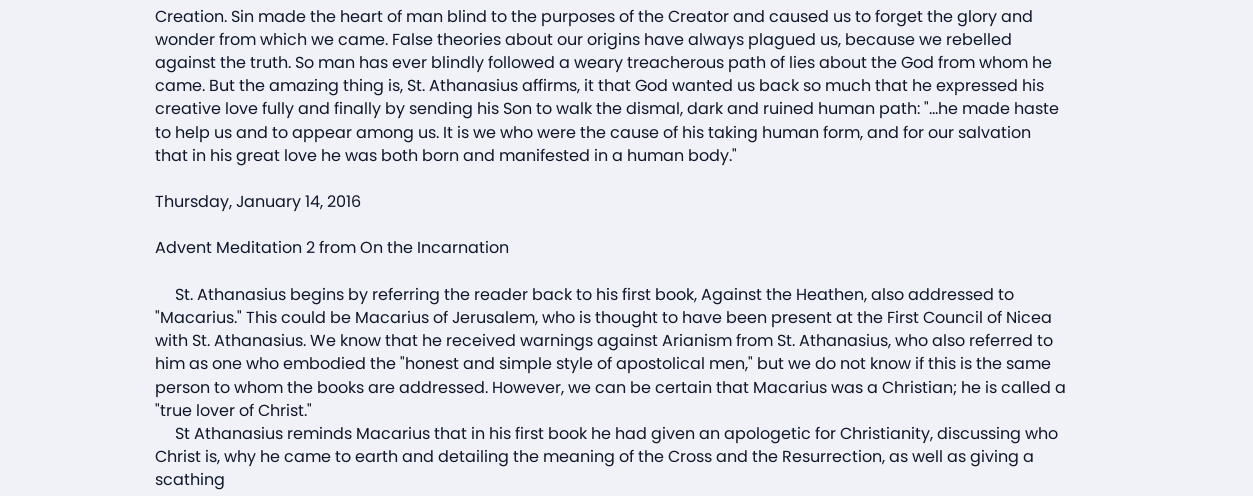Creation. Sin made the heart of man blind to the purposes of the Creator and caused us to forget the glory and wonder from which we came. False theories about our origins have always plagued us, because we rebelled against the truth. So man has ever blindly followed a weary treacherous path of lies about the God from whom he came. But the amazing thing is, St. Athanasius affirms, it that God wanted us back so much that he expressed his creative love fully and finally by sending his Son to walk the dismal, dark and ruined human path: "...he made haste to help us and to appear among us. It is we who were the cause of his taking human form, and for our salvation that in his great love he was both born and manifested in a human body."

Thursday, January 14, 2016

Advent Meditation 2 from On the Incarnation

     St. Athanasius begins by referring the reader back to his first book, Against the Heathen, also addressed to "Macarius." This could be Macarius of Jerusalem, who is thought to have been present at the First Council of Nicea with St. Athanasius. We know that he received warnings against Arianism from St. Athanasius, who also referred to him as one who embodied the "honest and simple style of apostolical men," but we do not know if this is the same person to whom the books are addressed. However, we can be certain that Macarius was a Christian; he is called a "true lover of Christ."
     St Athanasius reminds Macarius that in his first book he had given an apologetic for Christianity, discussing who Christ is, why he came to earth and detailing the meaning of the Cross and the Resurrection, as well as giving a scathing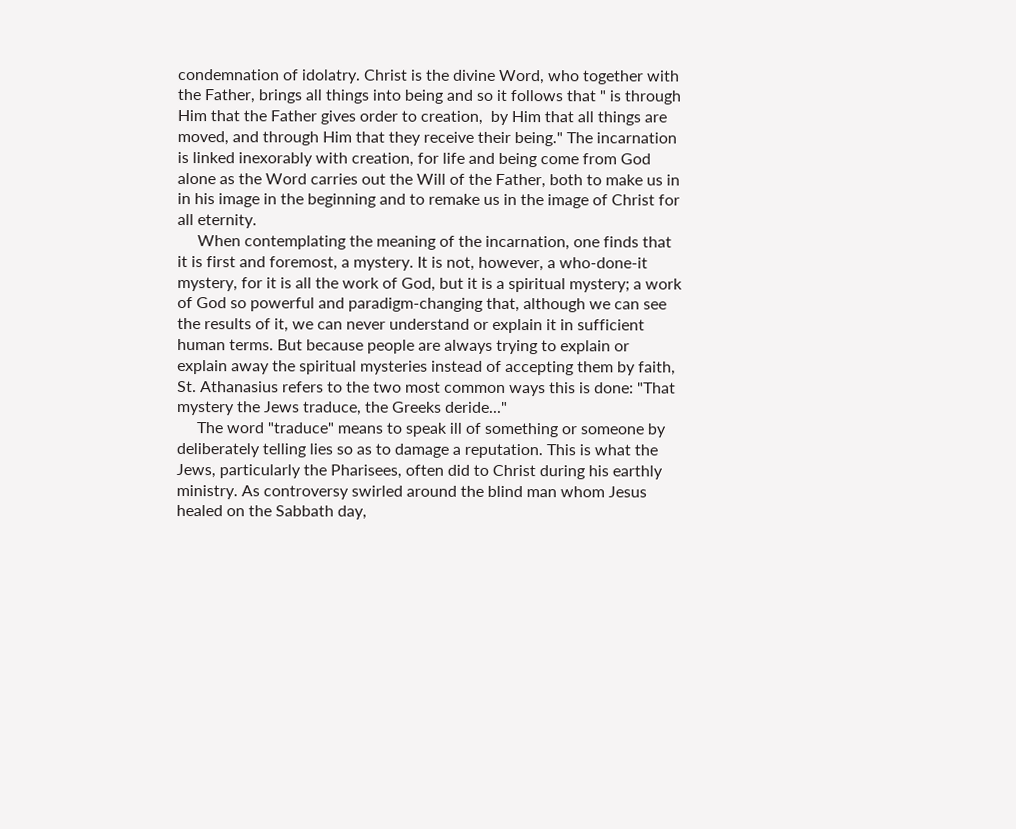condemnation of idolatry. Christ is the divine Word, who together with the Father, brings all things into being and so it follows that " is through Him that the Father gives order to creation,  by Him that all things are moved, and through Him that they receive their being." The incarnation is linked inexorably with creation, for life and being come from God alone as the Word carries out the Will of the Father, both to make us in in his image in the beginning and to remake us in the image of Christ for all eternity.
     When contemplating the meaning of the incarnation, one finds that it is first and foremost, a mystery. It is not, however, a who-done-it mystery, for it is all the work of God, but it is a spiritual mystery; a work of God so powerful and paradigm-changing that, although we can see the results of it, we can never understand or explain it in sufficient human terms. But because people are always trying to explain or explain away the spiritual mysteries instead of accepting them by faith, St. Athanasius refers to the two most common ways this is done: "That mystery the Jews traduce, the Greeks deride..."
     The word "traduce" means to speak ill of something or someone by deliberately telling lies so as to damage a reputation. This is what the Jews, particularly the Pharisees, often did to Christ during his earthly ministry. As controversy swirled around the blind man whom Jesus healed on the Sabbath day,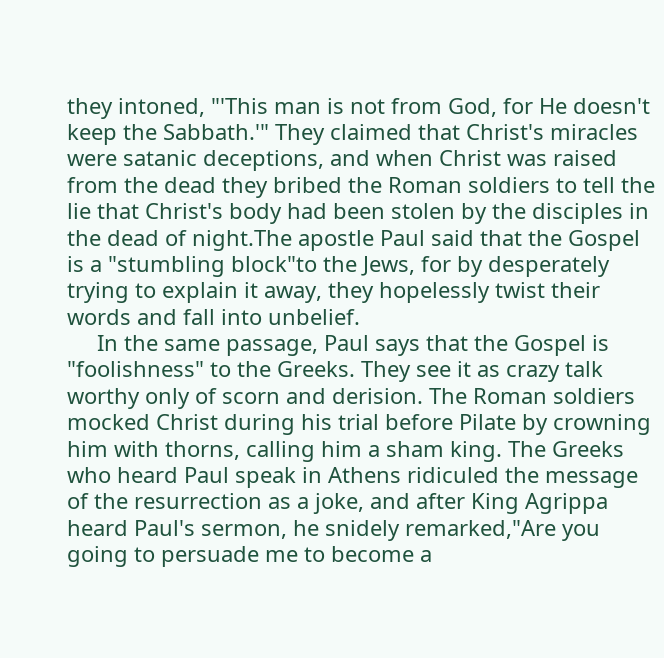they intoned, "'This man is not from God, for He doesn't keep the Sabbath.'" They claimed that Christ's miracles were satanic deceptions, and when Christ was raised from the dead they bribed the Roman soldiers to tell the lie that Christ's body had been stolen by the disciples in the dead of night.The apostle Paul said that the Gospel is a "stumbling block"to the Jews, for by desperately trying to explain it away, they hopelessly twist their words and fall into unbelief.
     In the same passage, Paul says that the Gospel is "foolishness" to the Greeks. They see it as crazy talk worthy only of scorn and derision. The Roman soldiers mocked Christ during his trial before Pilate by crowning him with thorns, calling him a sham king. The Greeks who heard Paul speak in Athens ridiculed the message of the resurrection as a joke, and after King Agrippa heard Paul's sermon, he snidely remarked,"Are you going to persuade me to become a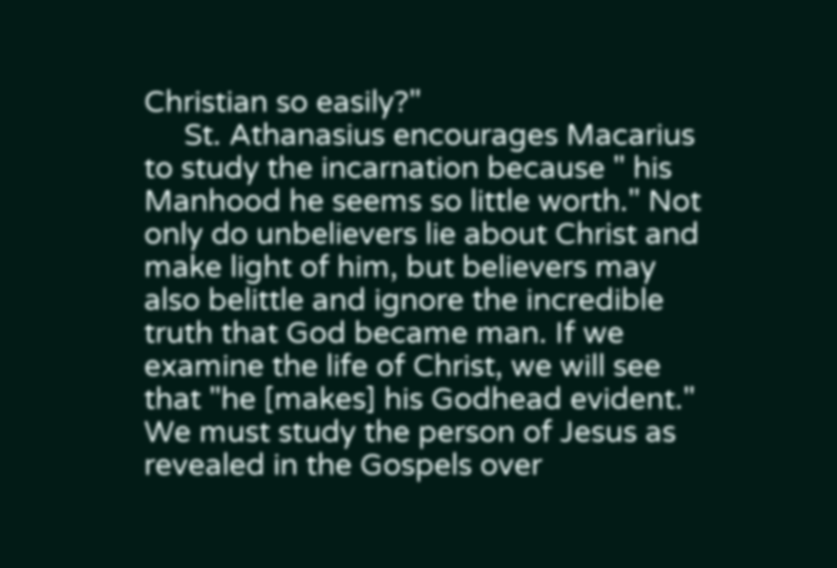Christian so easily?"
     St. Athanasius encourages Macarius to study the incarnation because " his Manhood he seems so little worth." Not only do unbelievers lie about Christ and make light of him, but believers may also belittle and ignore the incredible truth that God became man. If we examine the life of Christ, we will see that "he [makes] his Godhead evident." We must study the person of Jesus as revealed in the Gospels over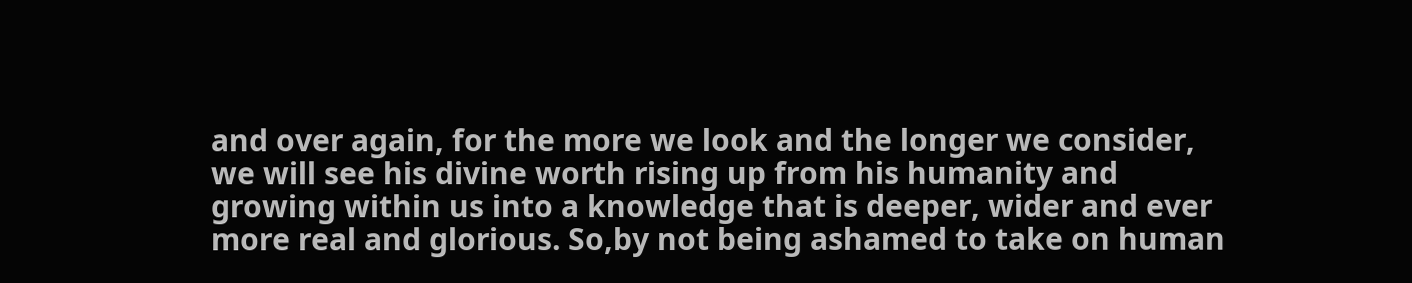and over again, for the more we look and the longer we consider, we will see his divine worth rising up from his humanity and growing within us into a knowledge that is deeper, wider and ever more real and glorious. So,by not being ashamed to take on human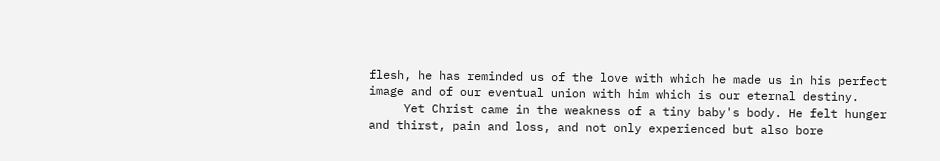flesh, he has reminded us of the love with which he made us in his perfect image and of our eventual union with him which is our eternal destiny.
     Yet Christ came in the weakness of a tiny baby's body. He felt hunger and thirst, pain and loss, and not only experienced but also bore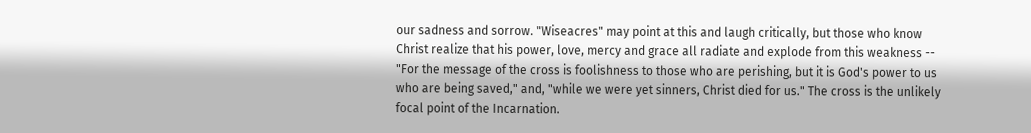our sadness and sorrow. "Wiseacres" may point at this and laugh critically, but those who know Christ realize that his power, love, mercy and grace all radiate and explode from this weakness -- "For the message of the cross is foolishness to those who are perishing, but it is God's power to us who are being saved," and, "while we were yet sinners, Christ died for us." The cross is the unlikely focal point of the Incarnation.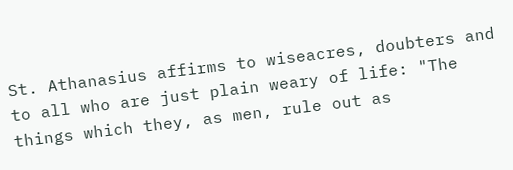St. Athanasius affirms to wiseacres, doubters and to all who are just plain weary of life: "The things which they, as men, rule out as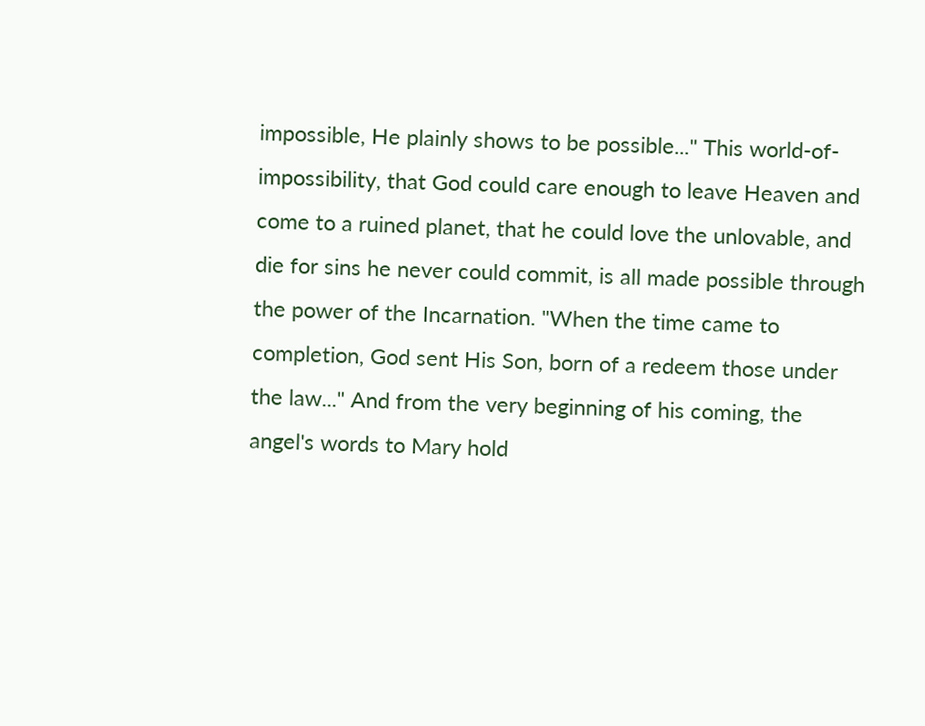impossible, He plainly shows to be possible..." This world-of-impossibility, that God could care enough to leave Heaven and come to a ruined planet, that he could love the unlovable, and die for sins he never could commit, is all made possible through the power of the Incarnation. "When the time came to completion, God sent His Son, born of a redeem those under the law..." And from the very beginning of his coming, the angel's words to Mary hold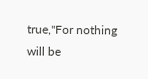true,"For nothing will be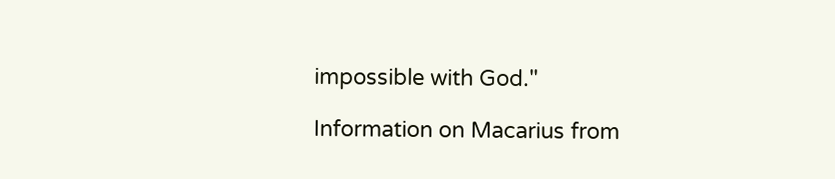impossible with God."

Information on Macarius from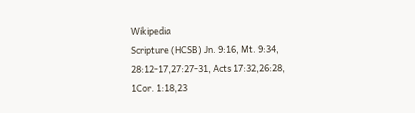Wikipedia
Scripture (HCSB) Jn. 9:16, Mt. 9:34, 28:12-17,27:27-31, Acts 17:32,26:28, 1Cor. 1:18,23